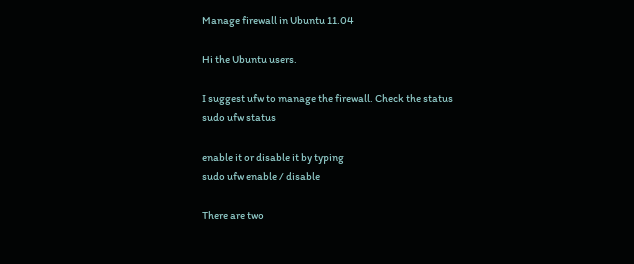Manage firewall in Ubuntu 11.04

Hi the Ubuntu users.

I suggest ufw to manage the firewall. Check the status
sudo ufw status

enable it or disable it by typing
sudo ufw enable / disable

There are two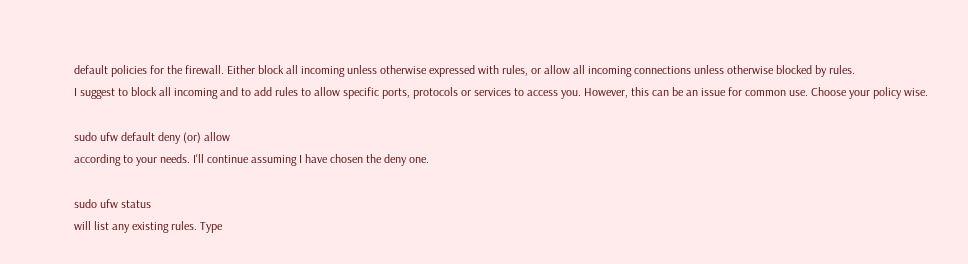default policies for the firewall. Either block all incoming unless otherwise expressed with rules, or allow all incoming connections unless otherwise blocked by rules.
I suggest to block all incoming and to add rules to allow specific ports, protocols or services to access you. However, this can be an issue for common use. Choose your policy wise.

sudo ufw default deny (or) allow
according to your needs. I'll continue assuming I have chosen the deny one.

sudo ufw status
will list any existing rules. Type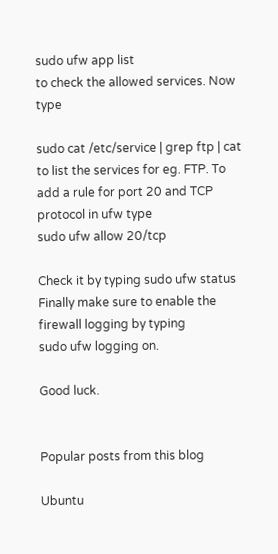sudo ufw app list
to check the allowed services. Now type

sudo cat /etc/service | grep ftp | cat
to list the services for eg. FTP. To add a rule for port 20 and TCP protocol in ufw type
sudo ufw allow 20/tcp

Check it by typing sudo ufw status
Finally make sure to enable the firewall logging by typing
sudo ufw logging on.

Good luck.


Popular posts from this blog

Ubuntu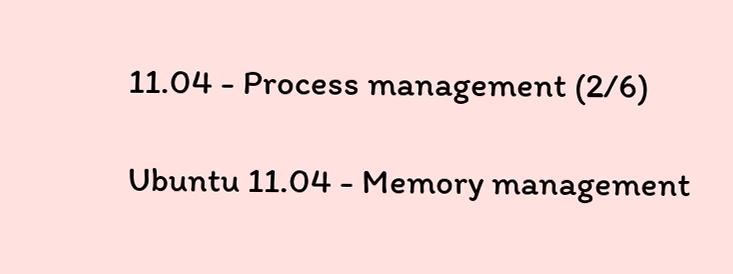11.04 - Process management (2/6)

Ubuntu 11.04 - Memory management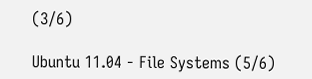(3/6)

Ubuntu 11.04 - File Systems (5/6)